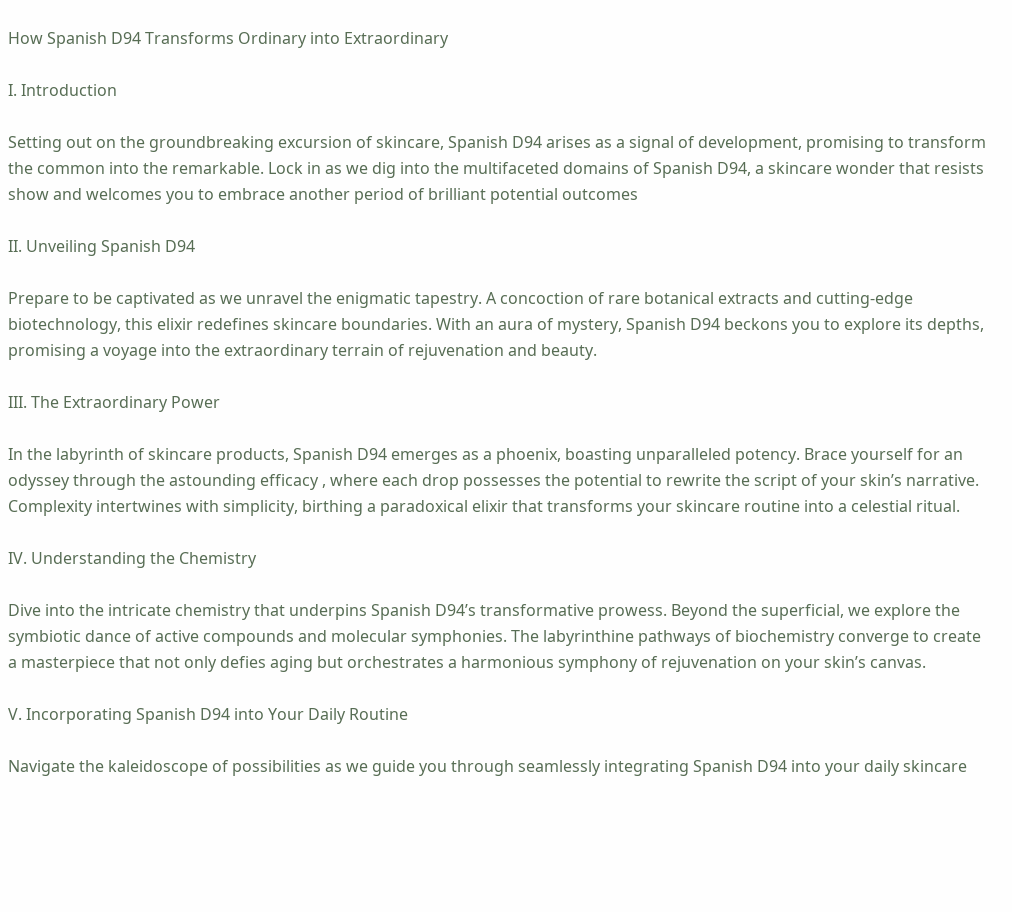How Spanish D94 Transforms Ordinary into Extraordinary

I. Introduction

Setting out on the groundbreaking excursion of skincare, Spanish D94 arises as a signal of development, promising to transform the common into the remarkable. Lock in as we dig into the multifaceted domains of Spanish D94, a skincare wonder that resists show and welcomes you to embrace another period of brilliant potential outcomes

II. Unveiling Spanish D94

Prepare to be captivated as we unravel the enigmatic tapestry. A concoction of rare botanical extracts and cutting-edge biotechnology, this elixir redefines skincare boundaries. With an aura of mystery, Spanish D94 beckons you to explore its depths, promising a voyage into the extraordinary terrain of rejuvenation and beauty.

III. The Extraordinary Power

In the labyrinth of skincare products, Spanish D94 emerges as a phoenix, boasting unparalleled potency. Brace yourself for an odyssey through the astounding efficacy , where each drop possesses the potential to rewrite the script of your skin’s narrative. Complexity intertwines with simplicity, birthing a paradoxical elixir that transforms your skincare routine into a celestial ritual.

IV. Understanding the Chemistry

Dive into the intricate chemistry that underpins Spanish D94’s transformative prowess. Beyond the superficial, we explore the symbiotic dance of active compounds and molecular symphonies. The labyrinthine pathways of biochemistry converge to create a masterpiece that not only defies aging but orchestrates a harmonious symphony of rejuvenation on your skin’s canvas.

V. Incorporating Spanish D94 into Your Daily Routine

Navigate the kaleidoscope of possibilities as we guide you through seamlessly integrating Spanish D94 into your daily skincare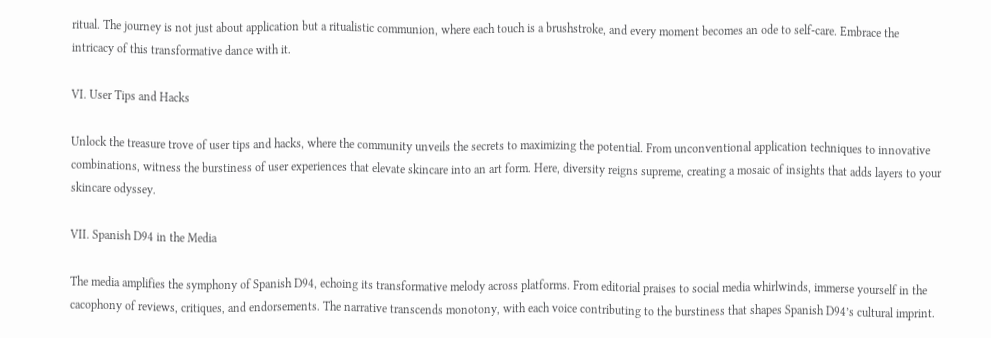ritual. The journey is not just about application but a ritualistic communion, where each touch is a brushstroke, and every moment becomes an ode to self-care. Embrace the intricacy of this transformative dance with it.

VI. User Tips and Hacks

Unlock the treasure trove of user tips and hacks, where the community unveils the secrets to maximizing the potential. From unconventional application techniques to innovative combinations, witness the burstiness of user experiences that elevate skincare into an art form. Here, diversity reigns supreme, creating a mosaic of insights that adds layers to your skincare odyssey.

VII. Spanish D94 in the Media

The media amplifies the symphony of Spanish D94, echoing its transformative melody across platforms. From editorial praises to social media whirlwinds, immerse yourself in the cacophony of reviews, critiques, and endorsements. The narrative transcends monotony, with each voice contributing to the burstiness that shapes Spanish D94’s cultural imprint.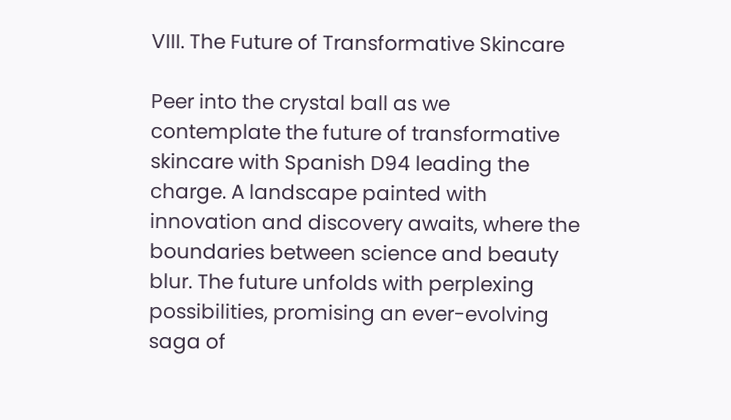VIII. The Future of Transformative Skincare

Peer into the crystal ball as we contemplate the future of transformative skincare with Spanish D94 leading the charge. A landscape painted with innovation and discovery awaits, where the boundaries between science and beauty blur. The future unfolds with perplexing possibilities, promising an ever-evolving saga of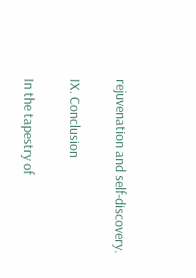rejuvenation and self-discovery.

IX. Conclusion

In the tapestry of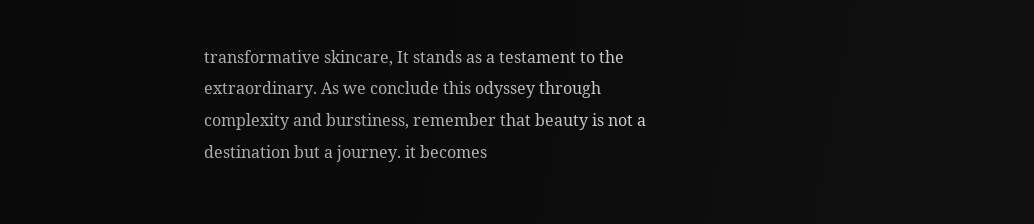transformative skincare, It stands as a testament to the extraordinary. As we conclude this odyssey through complexity and burstiness, remember that beauty is not a destination but a journey. it becomes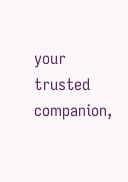your trusted companion,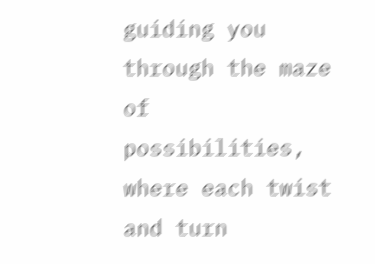guiding you through the maze of possibilities, where each twist and turn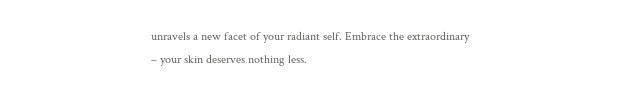unravels a new facet of your radiant self. Embrace the extraordinary – your skin deserves nothing less.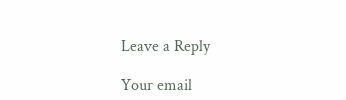Leave a Reply

Your email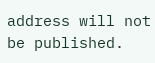address will not be published.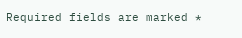Required fields are marked *